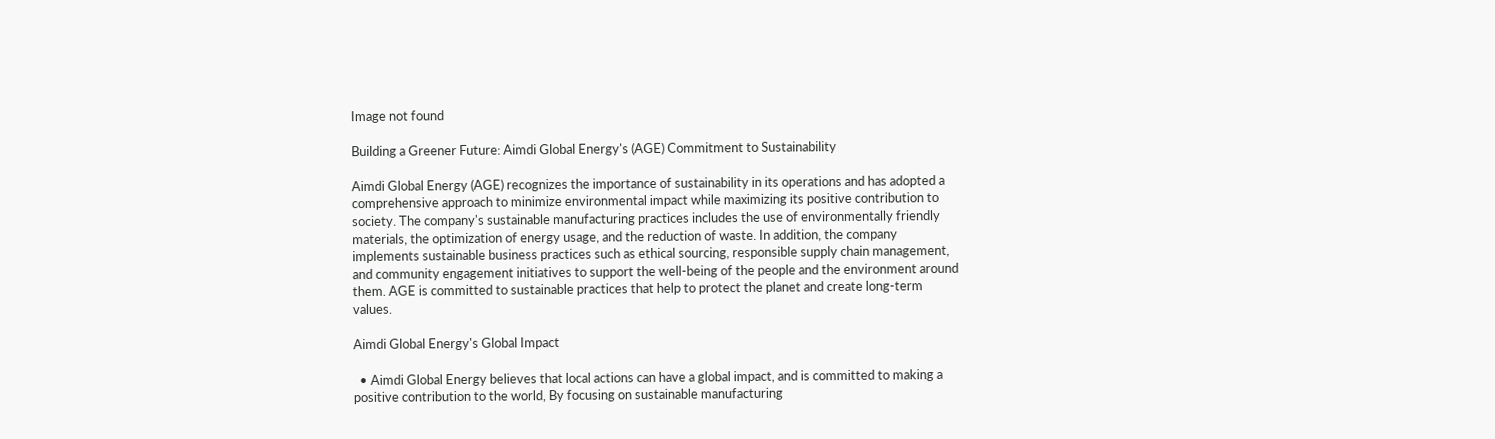Image not found

Building a Greener Future: Aimdi Global Energy's (AGE) Commitment to Sustainability

Aimdi Global Energy (AGE) recognizes the importance of sustainability in its operations and has adopted a comprehensive approach to minimize environmental impact while maximizing its positive contribution to society. The company's sustainable manufacturing practices includes the use of environmentally friendly materials, the optimization of energy usage, and the reduction of waste. In addition, the company implements sustainable business practices such as ethical sourcing, responsible supply chain management, and community engagement initiatives to support the well-being of the people and the environment around them. AGE is committed to sustainable practices that help to protect the planet and create long-term values.

Aimdi Global Energy's Global Impact

  • Aimdi Global Energy believes that local actions can have a global impact, and is committed to making a positive contribution to the world, By focusing on sustainable manufacturing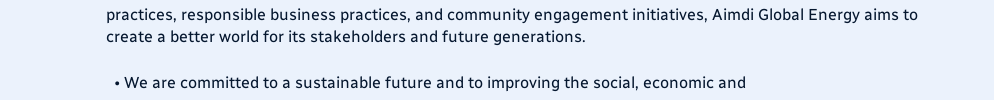practices, responsible business practices, and community engagement initiatives, Aimdi Global Energy aims to create a better world for its stakeholders and future generations.

  • We are committed to a sustainable future and to improving the social, economic and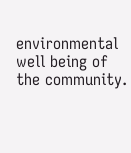environmental well being of the community.